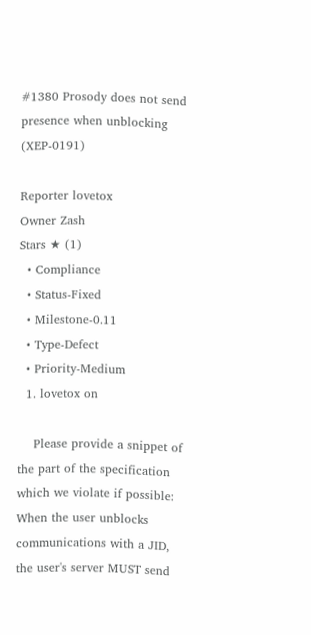#1380 Prosody does not send presence when unblocking (XEP-0191)

Reporter lovetox
Owner Zash
Stars ★ (1)
  • Compliance
  • Status-Fixed
  • Milestone-0.11
  • Type-Defect
  • Priority-Medium
  1. lovetox on

    Please provide a snippet of the part of the specification which we violate if possible: When the user unblocks communications with a JID, the user's server MUST send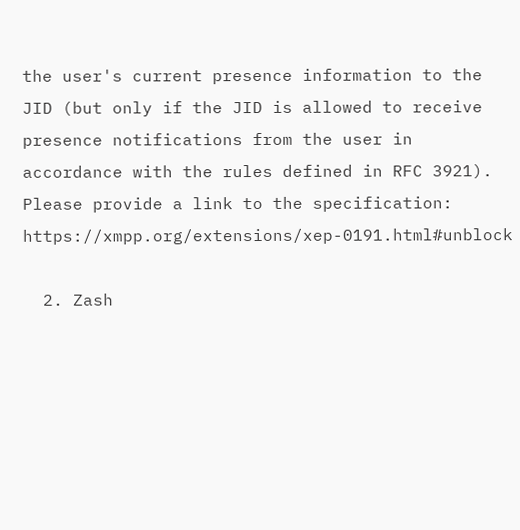the user's current presence information to the JID (but only if the JID is allowed to receive presence notifications from the user in accordance with the rules defined in RFC 3921). Please provide a link to the specification: https://xmpp.org/extensions/xep-0191.html#unblock

  2. Zash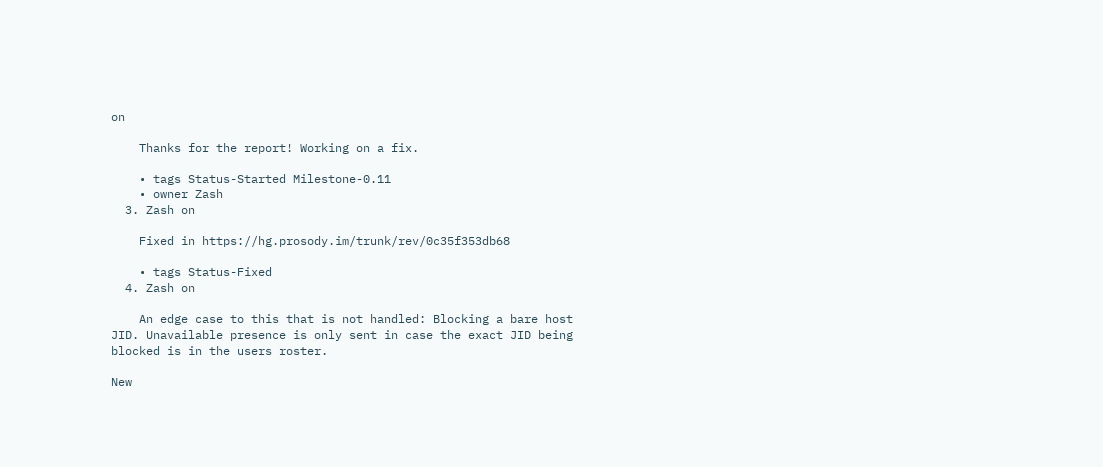on

    Thanks for the report! Working on a fix.

    • tags Status-Started Milestone-0.11
    • owner Zash
  3. Zash on

    Fixed in https://hg.prosody.im/trunk/rev/0c35f353db68

    • tags Status-Fixed
  4. Zash on

    An edge case to this that is not handled: Blocking a bare host JID. Unavailable presence is only sent in case the exact JID being blocked is in the users roster.

New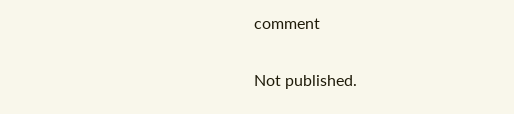comment

Not published.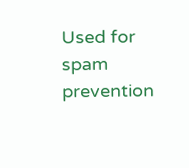Used for spam prevention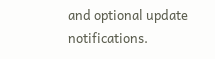and optional update notifications.